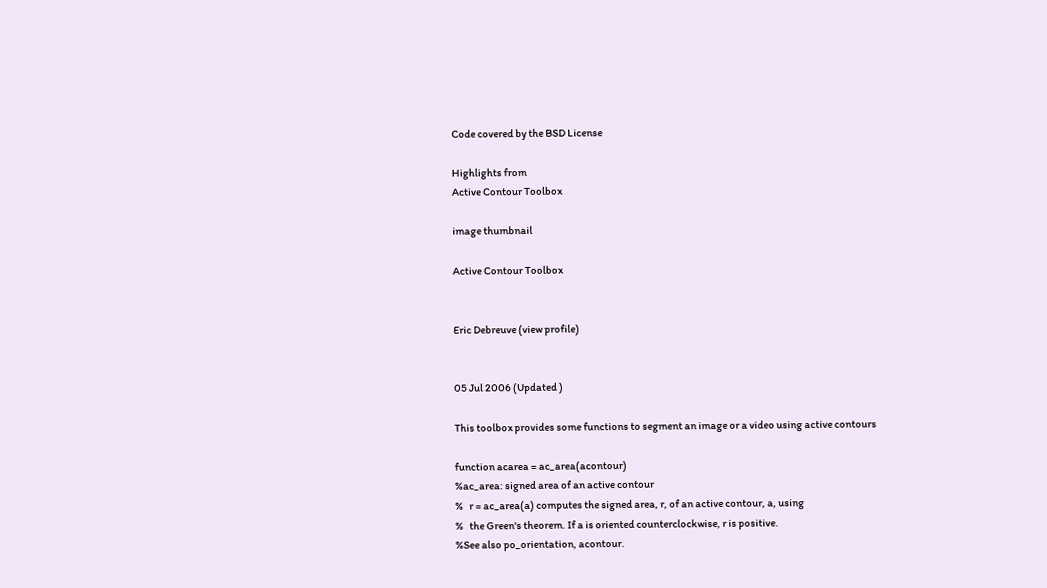Code covered by the BSD License

Highlights from
Active Contour Toolbox

image thumbnail

Active Contour Toolbox


Eric Debreuve (view profile)


05 Jul 2006 (Updated )

This toolbox provides some functions to segment an image or a video using active contours

function acarea = ac_area(acontour)
%ac_area: signed area of an active contour
%   r = ac_area(a) computes the signed area, r, of an active contour, a, using
%   the Green's theorem. If a is oriented counterclockwise, r is positive.
%See also po_orientation, acontour.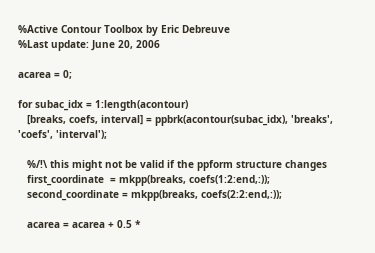%Active Contour Toolbox by Eric Debreuve
%Last update: June 20, 2006

acarea = 0;

for subac_idx = 1:length(acontour)
   [breaks, coefs, interval] = ppbrk(acontour(subac_idx), 'breaks', 'coefs', 'interval');

   %/!\ this might not be valid if the ppform structure changes
   first_coordinate  = mkpp(breaks, coefs(1:2:end,:));
   second_coordinate = mkpp(breaks, coefs(2:2:end,:));

   acarea = acarea + 0.5 *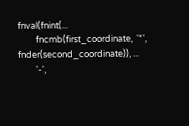fnval(fnint(...
         fncmb(first_coordinate,  '*', fnder(second_coordinate)), ...
         '-',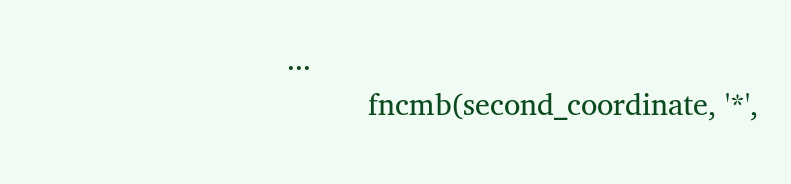...
         fncmb(second_coordinate, '*',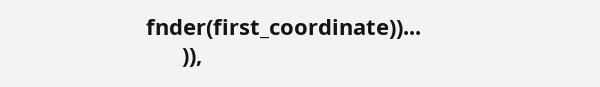fnder(first_coordinate))...
      )),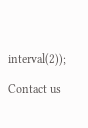interval(2));

Contact us